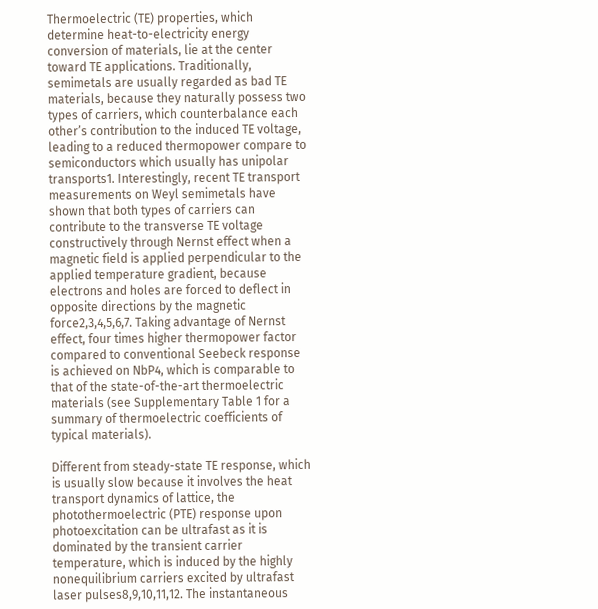Thermoelectric (TE) properties, which determine heat-to-electricity energy conversion of materials, lie at the center toward TE applications. Traditionally, semimetals are usually regarded as bad TE materials, because they naturally possess two types of carriers, which counterbalance each other’s contribution to the induced TE voltage, leading to a reduced thermopower compare to semiconductors which usually has unipolar transports1. Interestingly, recent TE transport measurements on Weyl semimetals have shown that both types of carriers can contribute to the transverse TE voltage constructively through Nernst effect when a magnetic field is applied perpendicular to the applied temperature gradient, because electrons and holes are forced to deflect in opposite directions by the magnetic force2,3,4,5,6,7. Taking advantage of Nernst effect, four times higher thermopower factor compared to conventional Seebeck response is achieved on NbP4, which is comparable to that of the state-of-the-art thermoelectric materials (see Supplementary Table 1 for a summary of thermoelectric coefficients of typical materials).

Different from steady-state TE response, which is usually slow because it involves the heat transport dynamics of lattice, the photothermoelectric (PTE) response upon photoexcitation can be ultrafast as it is dominated by the transient carrier temperature, which is induced by the highly nonequilibrium carriers excited by ultrafast laser pulses8,9,10,11,12. The instantaneous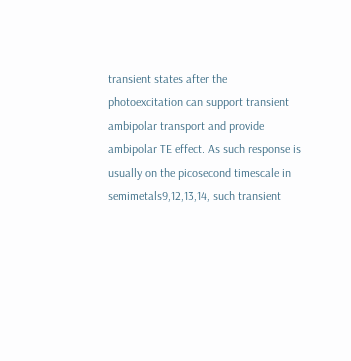transient states after the photoexcitation can support transient ambipolar transport and provide ambipolar TE effect. As such response is usually on the picosecond timescale in semimetals9,12,13,14, such transient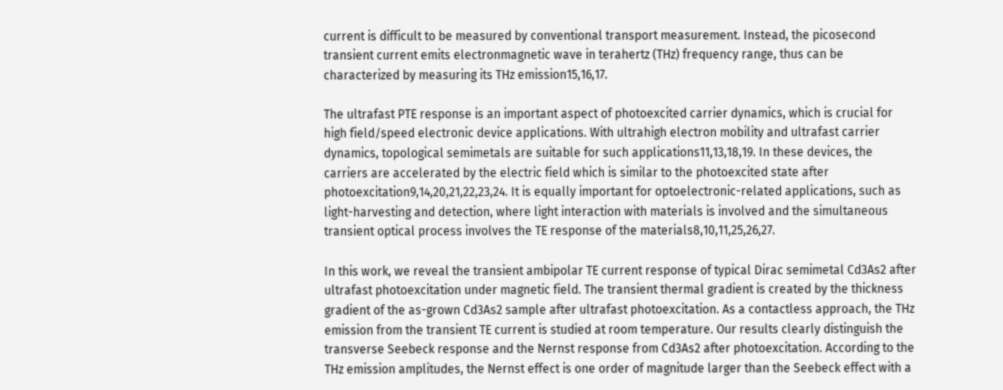current is difficult to be measured by conventional transport measurement. Instead, the picosecond transient current emits electronmagnetic wave in terahertz (THz) frequency range, thus can be characterized by measuring its THz emission15,16,17.

The ultrafast PTE response is an important aspect of photoexcited carrier dynamics, which is crucial for high field/speed electronic device applications. With ultrahigh electron mobility and ultrafast carrier dynamics, topological semimetals are suitable for such applications11,13,18,19. In these devices, the carriers are accelerated by the electric field which is similar to the photoexcited state after photoexcitation9,14,20,21,22,23,24. It is equally important for optoelectronic-related applications, such as light-harvesting and detection, where light interaction with materials is involved and the simultaneous transient optical process involves the TE response of the materials8,10,11,25,26,27.

In this work, we reveal the transient ambipolar TE current response of typical Dirac semimetal Cd3As2 after ultrafast photoexcitation under magnetic field. The transient thermal gradient is created by the thickness gradient of the as-grown Cd3As2 sample after ultrafast photoexcitation. As a contactless approach, the THz emission from the transient TE current is studied at room temperature. Our results clearly distinguish the transverse Seebeck response and the Nernst response from Cd3As2 after photoexcitation. According to the THz emission amplitudes, the Nernst effect is one order of magnitude larger than the Seebeck effect with a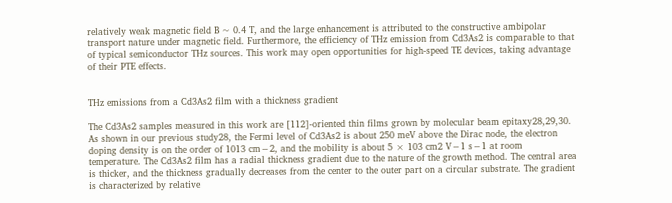relatively weak magnetic field B ~ 0.4 T, and the large enhancement is attributed to the constructive ambipolar transport nature under magnetic field. Furthermore, the efficiency of THz emission from Cd3As2 is comparable to that of typical semiconductor THz sources. This work may open opportunities for high-speed TE devices, taking advantage of their PTE effects.


THz emissions from a Cd3As2 film with a thickness gradient

The Cd3As2 samples measured in this work are [112]-oriented thin films grown by molecular beam epitaxy28,29,30. As shown in our previous study28, the Fermi level of Cd3As2 is about 250 meV above the Dirac node, the electron doping density is on the order of 1013 cm−2, and the mobility is about 5 × 103 cm2 V−1 s−1 at room temperature. The Cd3As2 film has a radial thickness gradient due to the nature of the growth method. The central area is thicker, and the thickness gradually decreases from the center to the outer part on a circular substrate. The gradient is characterized by relative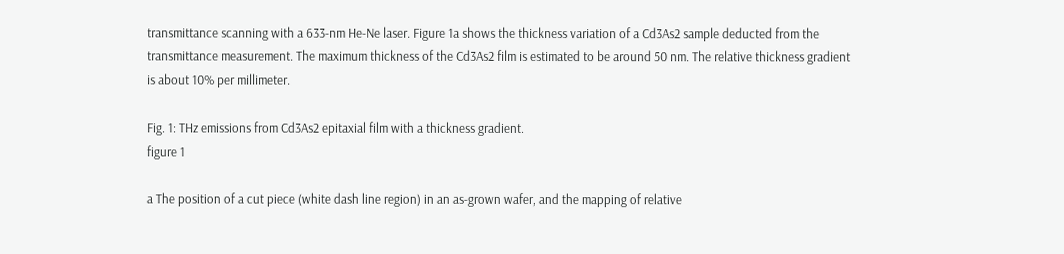transmittance scanning with a 633-nm He-Ne laser. Figure 1a shows the thickness variation of a Cd3As2 sample deducted from the transmittance measurement. The maximum thickness of the Cd3As2 film is estimated to be around 50 nm. The relative thickness gradient is about 10% per millimeter.

Fig. 1: THz emissions from Cd3As2 epitaxial film with a thickness gradient.
figure 1

a The position of a cut piece (white dash line region) in an as-grown wafer, and the mapping of relative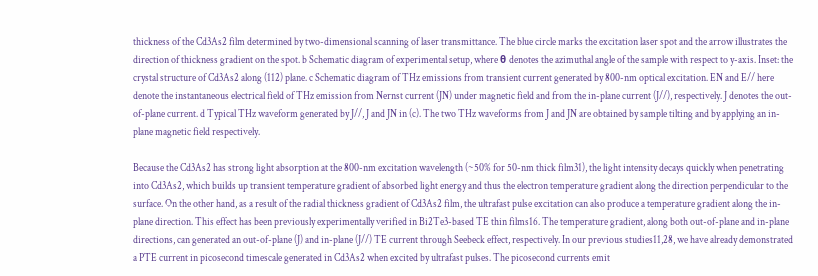thickness of the Cd3As2 film determined by two-dimensional scanning of laser transmittance. The blue circle marks the excitation laser spot and the arrow illustrates the direction of thickness gradient on the spot. b Schematic diagram of experimental setup, where θ denotes the azimuthal angle of the sample with respect to y-axis. Inset: the crystal structure of Cd3As2 along (112) plane. c Schematic diagram of THz emissions from transient current generated by 800-nm optical excitation. EN and E// here denote the instantaneous electrical field of THz emission from Nernst current (JN) under magnetic field and from the in-plane current (J//), respectively. J denotes the out-of-plane current. d Typical THz waveform generated by J//, J and JN in (c). The two THz waveforms from J and JN are obtained by sample tilting and by applying an in-plane magnetic field respectively.

Because the Cd3As2 has strong light absorption at the 800-nm excitation wavelength (~50% for 50-nm thick film31), the light intensity decays quickly when penetrating into Cd3As2, which builds up transient temperature gradient of absorbed light energy and thus the electron temperature gradient along the direction perpendicular to the surface. On the other hand, as a result of the radial thickness gradient of Cd3As2 film, the ultrafast pulse excitation can also produce a temperature gradient along the in-plane direction. This effect has been previously experimentally verified in Bi2Te3-based TE thin films16. The temperature gradient, along both out-of-plane and in-plane directions, can generated an out-of-plane (J) and in-plane (J//) TE current through Seebeck effect, respectively. In our previous studies11,28, we have already demonstrated a PTE current in picosecond timescale generated in Cd3As2 when excited by ultrafast pulses. The picosecond currents emit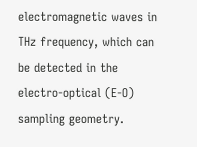electromagnetic waves in THz frequency, which can be detected in the electro-optical (E-O) sampling geometry.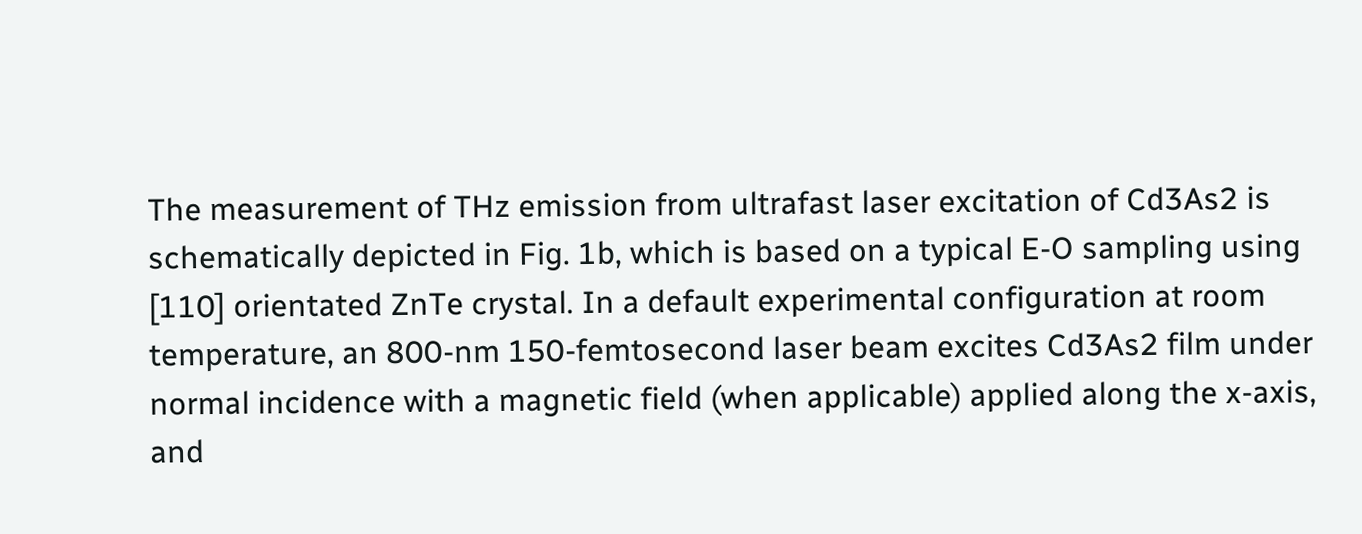The measurement of THz emission from ultrafast laser excitation of Cd3As2 is schematically depicted in Fig. 1b, which is based on a typical E-O sampling using [110] orientated ZnTe crystal. In a default experimental configuration at room temperature, an 800-nm 150-femtosecond laser beam excites Cd3As2 film under normal incidence with a magnetic field (when applicable) applied along the x-axis, and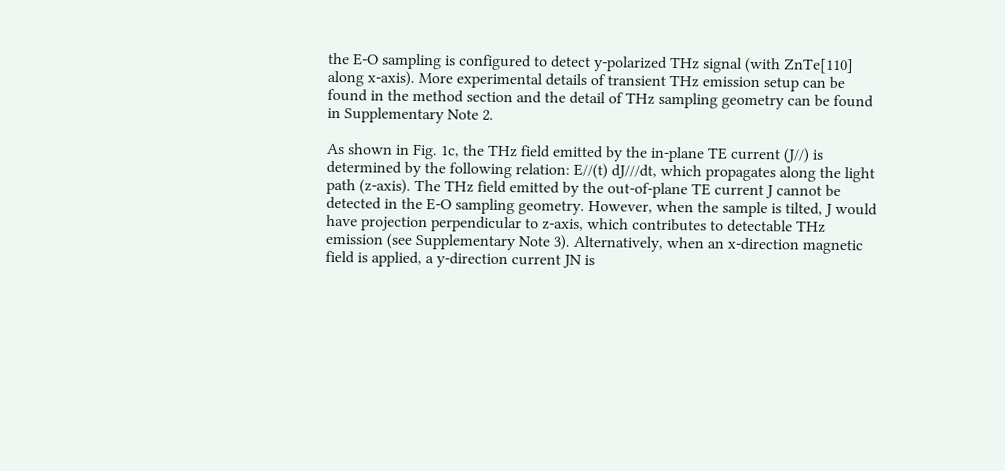the E-O sampling is configured to detect y-polarized THz signal (with ZnTe[110] along x-axis). More experimental details of transient THz emission setup can be found in the method section and the detail of THz sampling geometry can be found in Supplementary Note 2.

As shown in Fig. 1c, the THz field emitted by the in-plane TE current (J//) is determined by the following relation: E//(t) dJ///dt, which propagates along the light path (z-axis). The THz field emitted by the out-of-plane TE current J cannot be detected in the E-O sampling geometry. However, when the sample is tilted, J would have projection perpendicular to z-axis, which contributes to detectable THz emission (see Supplementary Note 3). Alternatively, when an x-direction magnetic field is applied, a y-direction current JN is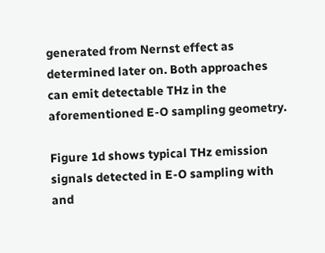generated from Nernst effect as determined later on. Both approaches can emit detectable THz in the aforementioned E-O sampling geometry.

Figure 1d shows typical THz emission signals detected in E-O sampling with and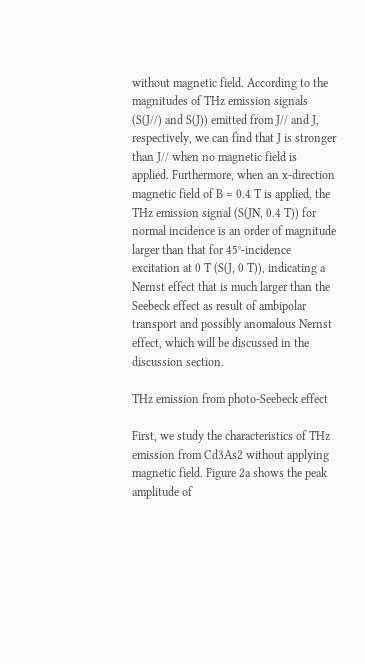without magnetic field. According to the magnitudes of THz emission signals (S(J//) and S(J)) emitted from J// and J, respectively, we can find that J is stronger than J// when no magnetic field is applied. Furthermore, when an x-direction magnetic field of B = 0.4 T is applied, the THz emission signal (S(JN, 0.4 T)) for normal incidence is an order of magnitude larger than that for 45°-incidence excitation at 0 T (S(J, 0 T)), indicating a Nernst effect that is much larger than the Seebeck effect as result of ambipolar transport and possibly anomalous Nernst effect, which will be discussed in the discussion section.

THz emission from photo-Seebeck effect

First, we study the characteristics of THz emission from Cd3As2 without applying magnetic field. Figure 2a shows the peak amplitude of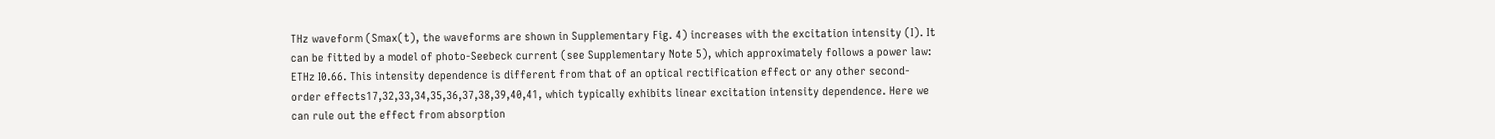THz waveform (Smax(t), the waveforms are shown in Supplementary Fig. 4) increases with the excitation intensity (I). It can be fitted by a model of photo-Seebeck current (see Supplementary Note 5), which approximately follows a power law: ETHz I0.66. This intensity dependence is different from that of an optical rectification effect or any other second-order effects17,32,33,34,35,36,37,38,39,40,41, which typically exhibits linear excitation intensity dependence. Here we can rule out the effect from absorption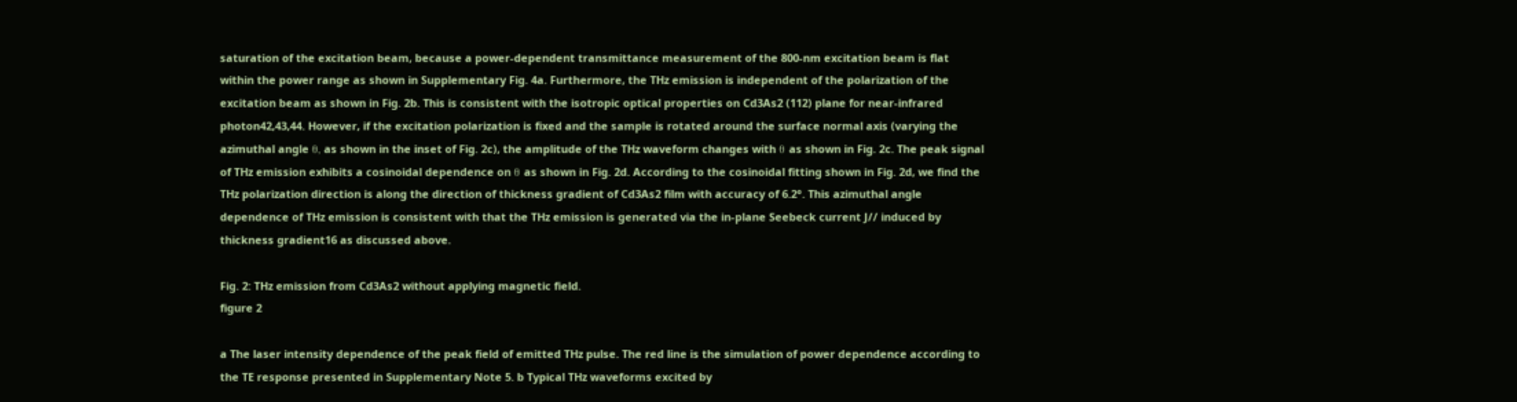saturation of the excitation beam, because a power-dependent transmittance measurement of the 800-nm excitation beam is flat within the power range as shown in Supplementary Fig. 4a. Furthermore, the THz emission is independent of the polarization of the excitation beam as shown in Fig. 2b. This is consistent with the isotropic optical properties on Cd3As2 (112) plane for near-infrared photon42,43,44. However, if the excitation polarization is fixed and the sample is rotated around the surface normal axis (varying the azimuthal angle θ, as shown in the inset of Fig. 2c), the amplitude of the THz waveform changes with θ as shown in Fig. 2c. The peak signal of THz emission exhibits a cosinoidal dependence on θ as shown in Fig. 2d. According to the cosinoidal fitting shown in Fig. 2d, we find the THz polarization direction is along the direction of thickness gradient of Cd3As2 film with accuracy of 6.2°. This azimuthal angle dependence of THz emission is consistent with that the THz emission is generated via the in-plane Seebeck current J// induced by thickness gradient16 as discussed above.

Fig. 2: THz emission from Cd3As2 without applying magnetic field.
figure 2

a The laser intensity dependence of the peak field of emitted THz pulse. The red line is the simulation of power dependence according to the TE response presented in Supplementary Note 5. b Typical THz waveforms excited by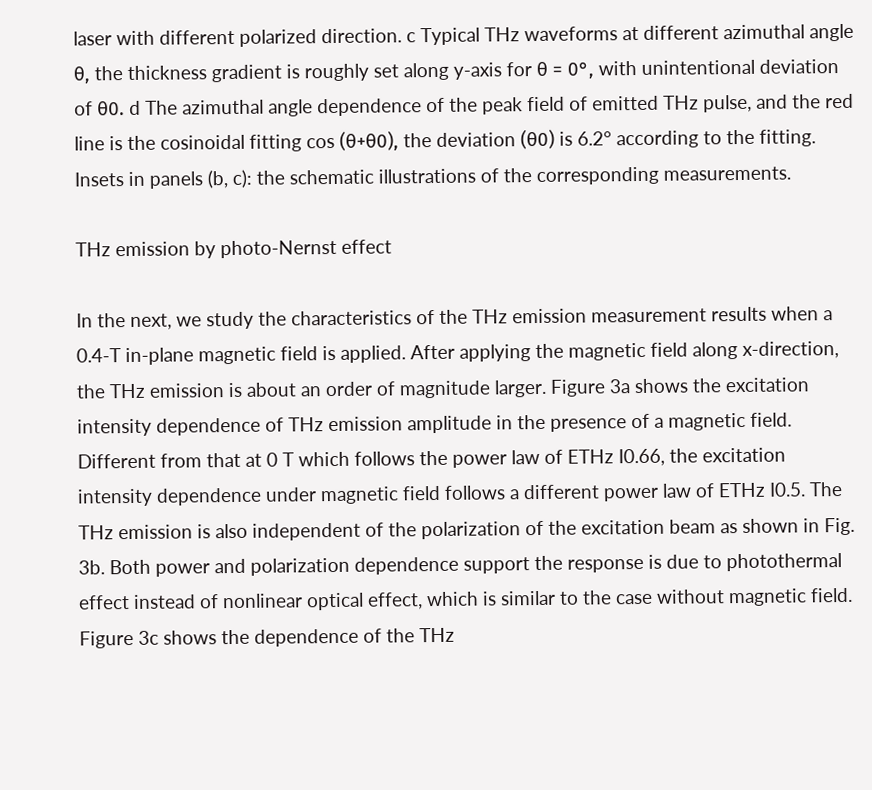laser with different polarized direction. c Typical THz waveforms at different azimuthal angle θ, the thickness gradient is roughly set along y-axis for θ = 0°, with unintentional deviation of θ0. d The azimuthal angle dependence of the peak field of emitted THz pulse, and the red line is the cosinoidal fitting cos (θ+θ0), the deviation (θ0) is 6.2° according to the fitting. Insets in panels (b, c): the schematic illustrations of the corresponding measurements.

THz emission by photo-Nernst effect

In the next, we study the characteristics of the THz emission measurement results when a 0.4-T in-plane magnetic field is applied. After applying the magnetic field along x-direction, the THz emission is about an order of magnitude larger. Figure 3a shows the excitation intensity dependence of THz emission amplitude in the presence of a magnetic field. Different from that at 0 T which follows the power law of ETHz I0.66, the excitation intensity dependence under magnetic field follows a different power law of ETHz I0.5. The THz emission is also independent of the polarization of the excitation beam as shown in Fig. 3b. Both power and polarization dependence support the response is due to photothermal effect instead of nonlinear optical effect, which is similar to the case without magnetic field. Figure 3c shows the dependence of the THz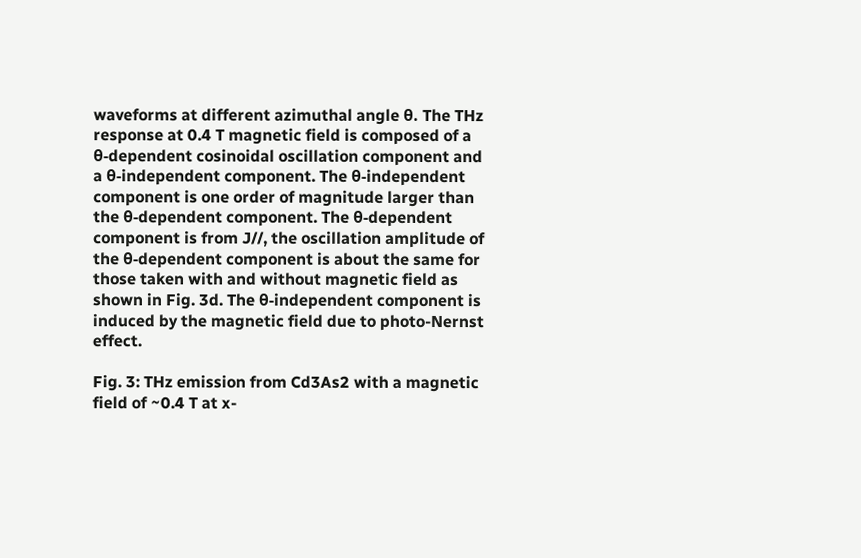waveforms at different azimuthal angle θ. The THz response at 0.4 T magnetic field is composed of a θ-dependent cosinoidal oscillation component and a θ-independent component. The θ-independent component is one order of magnitude larger than the θ-dependent component. The θ-dependent component is from J//, the oscillation amplitude of the θ-dependent component is about the same for those taken with and without magnetic field as shown in Fig. 3d. The θ-independent component is induced by the magnetic field due to photo-Nernst effect.

Fig. 3: THz emission from Cd3As2 with a magnetic field of ~0.4 T at x-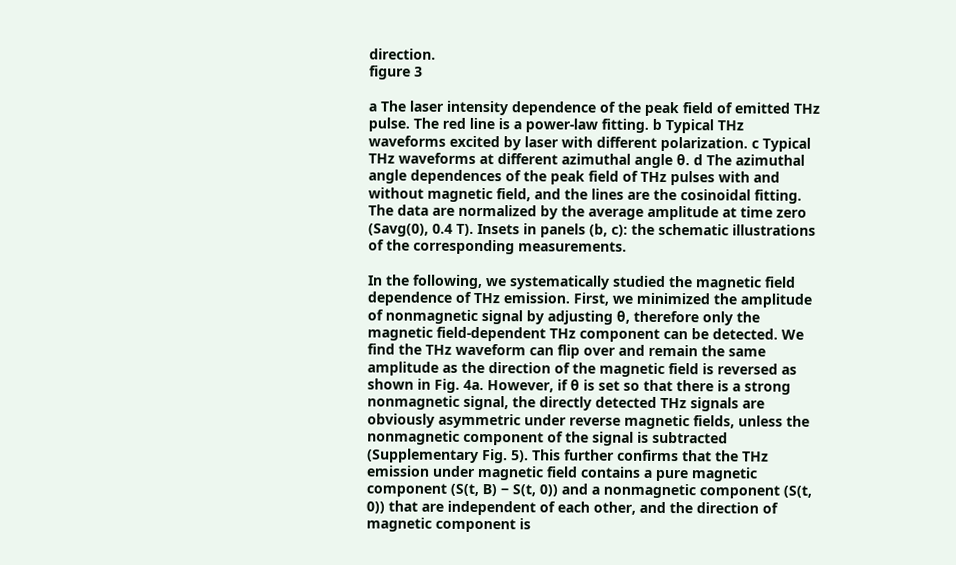direction.
figure 3

a The laser intensity dependence of the peak field of emitted THz pulse. The red line is a power-law fitting. b Typical THz waveforms excited by laser with different polarization. c Typical THz waveforms at different azimuthal angle θ. d The azimuthal angle dependences of the peak field of THz pulses with and without magnetic field, and the lines are the cosinoidal fitting. The data are normalized by the average amplitude at time zero (Savg(0), 0.4 T). Insets in panels (b, c): the schematic illustrations of the corresponding measurements.

In the following, we systematically studied the magnetic field dependence of THz emission. First, we minimized the amplitude of nonmagnetic signal by adjusting θ, therefore only the magnetic field-dependent THz component can be detected. We find the THz waveform can flip over and remain the same amplitude as the direction of the magnetic field is reversed as shown in Fig. 4a. However, if θ is set so that there is a strong nonmagnetic signal, the directly detected THz signals are obviously asymmetric under reverse magnetic fields, unless the nonmagnetic component of the signal is subtracted (Supplementary Fig. 5). This further confirms that the THz emission under magnetic field contains a pure magnetic component (S(t, B) − S(t, 0)) and a nonmagnetic component (S(t, 0)) that are independent of each other, and the direction of magnetic component is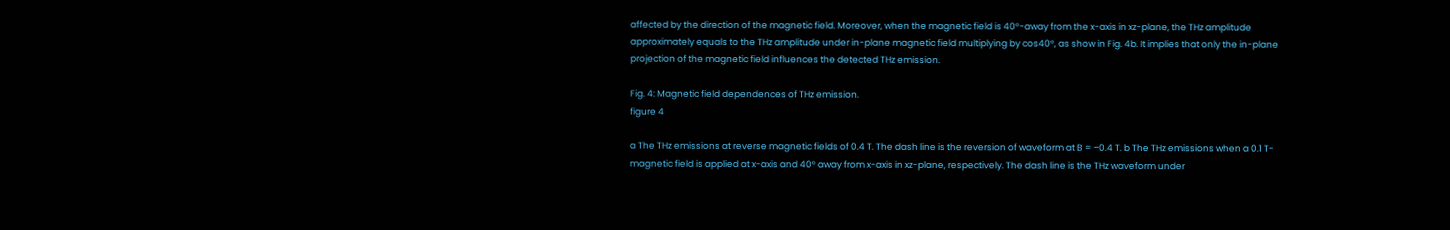affected by the direction of the magnetic field. Moreover, when the magnetic field is 40°-away from the x-axis in xz-plane, the THz amplitude approximately equals to the THz amplitude under in-plane magnetic field multiplying by cos40°, as show in Fig. 4b. It implies that only the in-plane projection of the magnetic field influences the detected THz emission.

Fig. 4: Magnetic field dependences of THz emission.
figure 4

a The THz emissions at reverse magnetic fields of 0.4 T. The dash line is the reversion of waveform at B = ‒0.4 T. b The THz emissions when a 0.1 T-magnetic field is applied at x-axis and 40° away from x-axis in xz-plane, respectively. The dash line is the THz waveform under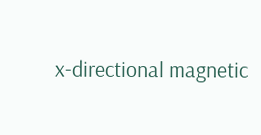x-directional magnetic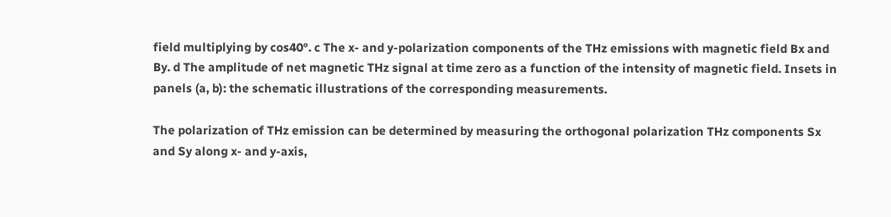field multiplying by cos40°. c The x- and y-polarization components of the THz emissions with magnetic field Bx and By. d The amplitude of net magnetic THz signal at time zero as a function of the intensity of magnetic field. Insets in panels (a, b): the schematic illustrations of the corresponding measurements.

The polarization of THz emission can be determined by measuring the orthogonal polarization THz components Sx and Sy along x- and y-axis,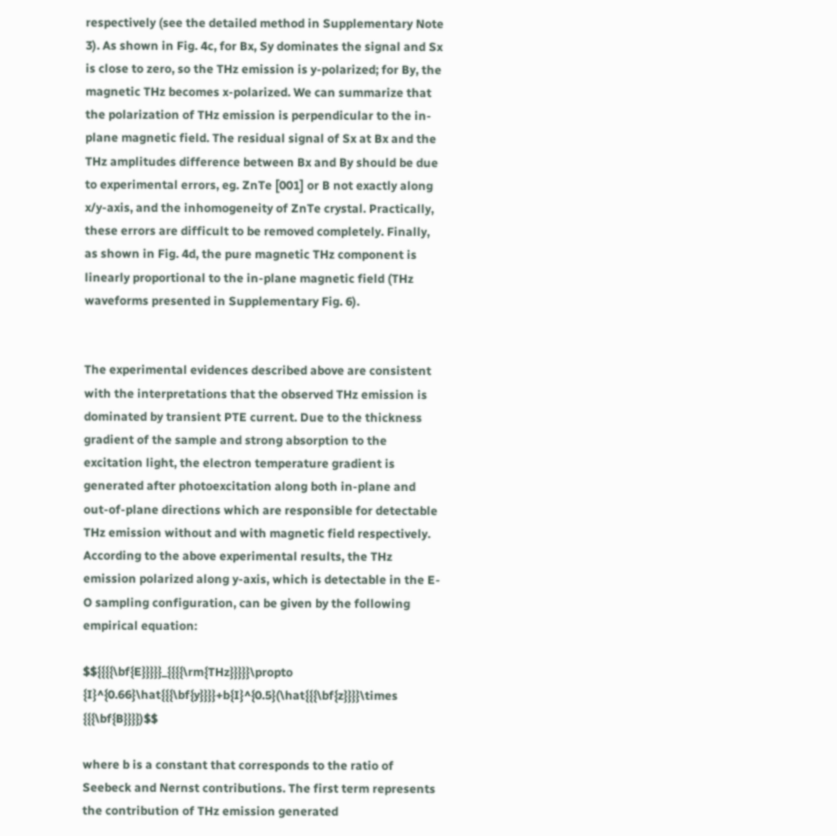respectively (see the detailed method in Supplementary Note 3). As shown in Fig. 4c, for Bx, Sy dominates the signal and Sx is close to zero, so the THz emission is y-polarized; for By, the magnetic THz becomes x-polarized. We can summarize that the polarization of THz emission is perpendicular to the in-plane magnetic field. The residual signal of Sx at Bx and the THz amplitudes difference between Bx and By should be due to experimental errors, eg. ZnTe [001] or B not exactly along x/y-axis, and the inhomogeneity of ZnTe crystal. Practically, these errors are difficult to be removed completely. Finally, as shown in Fig. 4d, the pure magnetic THz component is linearly proportional to the in-plane magnetic field (THz waveforms presented in Supplementary Fig. 6).


The experimental evidences described above are consistent with the interpretations that the observed THz emission is dominated by transient PTE current. Due to the thickness gradient of the sample and strong absorption to the excitation light, the electron temperature gradient is generated after photoexcitation along both in-plane and out-of-plane directions which are responsible for detectable THz emission without and with magnetic field respectively. According to the above experimental results, the THz emission polarized along y-axis, which is detectable in the E-O sampling configuration, can be given by the following empirical equation:

$${{{{\bf{E}}}}}_{{{{\rm{THz}}}}}\propto {I}^{0.66}\hat{{{\bf{y}}}}+b{I}^{0.5}(\hat{{{\bf{z}}}}\times {{{\bf{B}}}})$$

where b is a constant that corresponds to the ratio of Seebeck and Nernst contributions. The first term represents the contribution of THz emission generated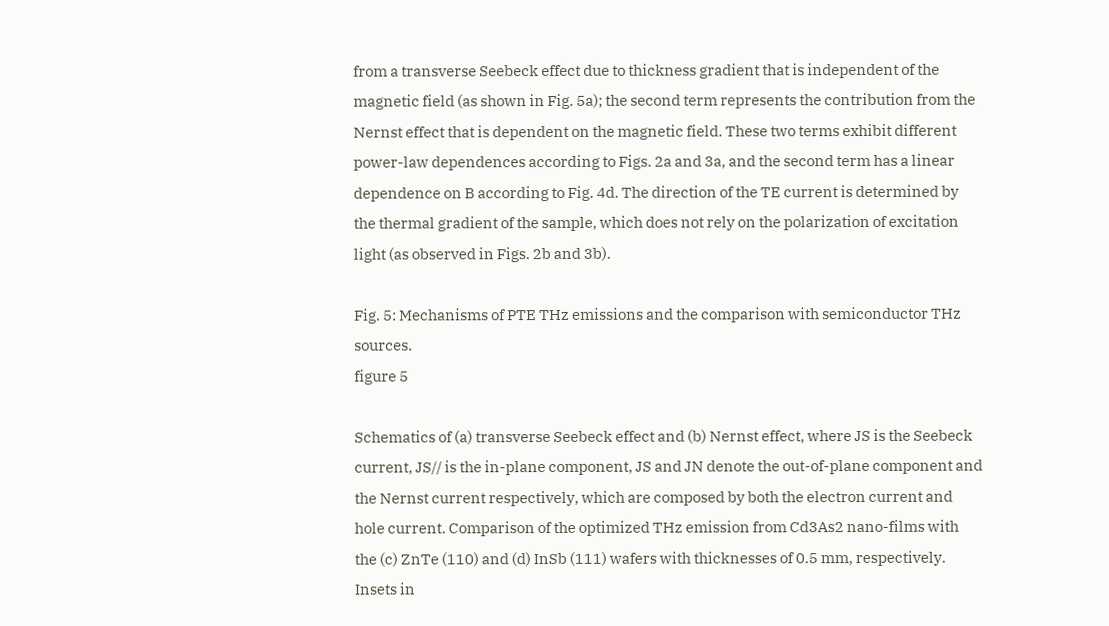from a transverse Seebeck effect due to thickness gradient that is independent of the magnetic field (as shown in Fig. 5a); the second term represents the contribution from the Nernst effect that is dependent on the magnetic field. These two terms exhibit different power-law dependences according to Figs. 2a and 3a, and the second term has a linear dependence on B according to Fig. 4d. The direction of the TE current is determined by the thermal gradient of the sample, which does not rely on the polarization of excitation light (as observed in Figs. 2b and 3b).

Fig. 5: Mechanisms of PTE THz emissions and the comparison with semiconductor THz sources.
figure 5

Schematics of (a) transverse Seebeck effect and (b) Nernst effect, where JS is the Seebeck current, JS// is the in-plane component, JS and JN denote the out-of-plane component and the Nernst current respectively, which are composed by both the electron current and hole current. Comparison of the optimized THz emission from Cd3As2 nano-films with the (c) ZnTe (110) and (d) InSb (111) wafers with thicknesses of 0.5 mm, respectively. Insets in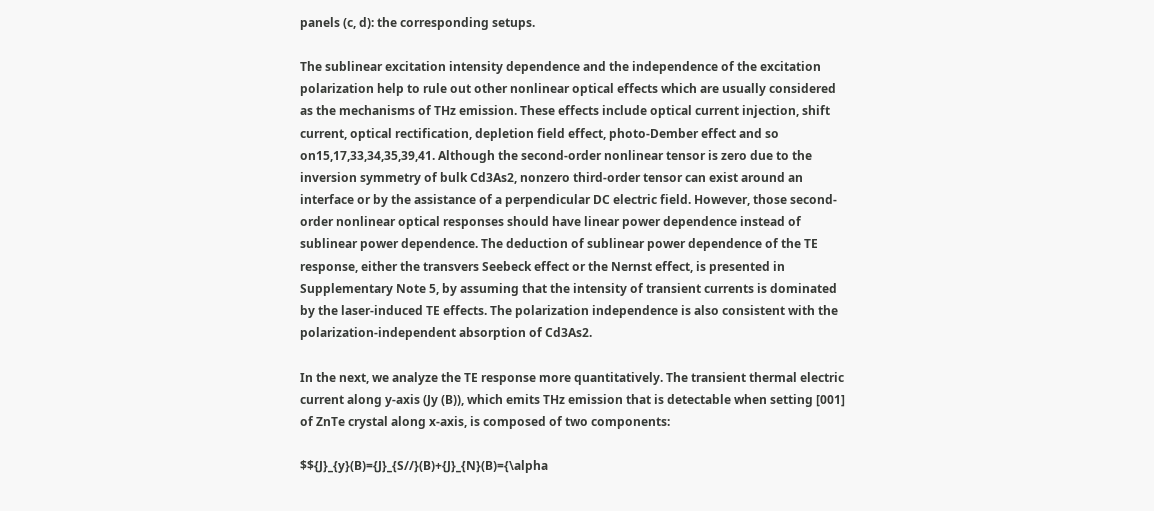panels (c, d): the corresponding setups.

The sublinear excitation intensity dependence and the independence of the excitation polarization help to rule out other nonlinear optical effects which are usually considered as the mechanisms of THz emission. These effects include optical current injection, shift current, optical rectification, depletion field effect, photo-Dember effect and so on15,17,33,34,35,39,41. Although the second-order nonlinear tensor is zero due to the inversion symmetry of bulk Cd3As2, nonzero third-order tensor can exist around an interface or by the assistance of a perpendicular DC electric field. However, those second-order nonlinear optical responses should have linear power dependence instead of sublinear power dependence. The deduction of sublinear power dependence of the TE response, either the transvers Seebeck effect or the Nernst effect, is presented in Supplementary Note 5, by assuming that the intensity of transient currents is dominated by the laser-induced TE effects. The polarization independence is also consistent with the polarization-independent absorption of Cd3As2.

In the next, we analyze the TE response more quantitatively. The transient thermal electric current along y-axis (Jy (B)), which emits THz emission that is detectable when setting [001] of ZnTe crystal along x-axis, is composed of two components:

$${J}_{y}(B)={J}_{S//}(B)+{J}_{N}(B)={\alpha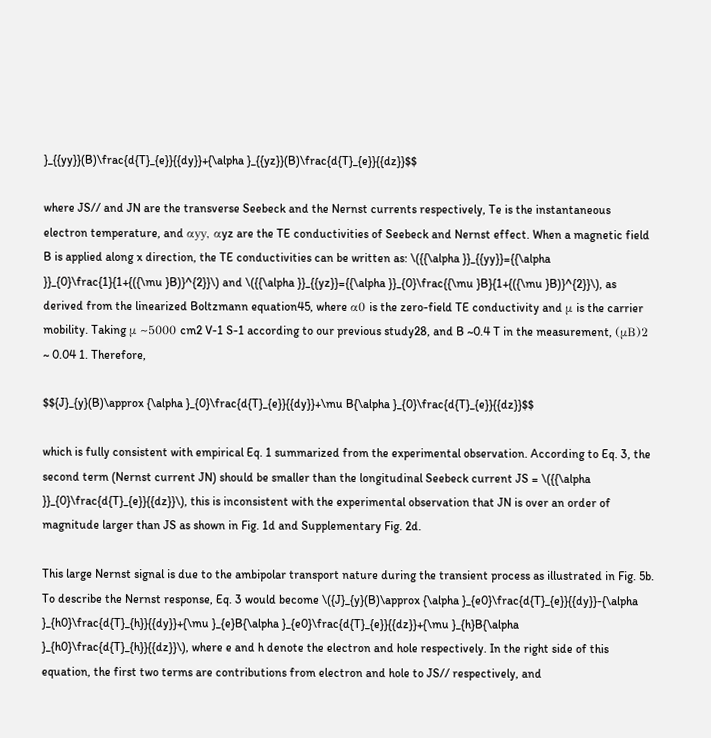}_{{yy}}(B)\frac{d{T}_{e}}{{dy}}+{\alpha }_{{yz}}(B)\frac{d{T}_{e}}{{dz}}$$

where JS// and JN are the transverse Seebeck and the Nernst currents respectively, Te is the instantaneous electron temperature, and αyy, αyz are the TE conductivities of Seebeck and Nernst effect. When a magnetic field B is applied along x direction, the TE conductivities can be written as: \({{\alpha }}_{{yy}}={{\alpha }}_{0}\frac{1}{1+{({\mu }B)}^{2}}\) and \({{\alpha }}_{{yz}}={{\alpha }}_{0}\frac{{\mu }B}{1+{({\mu }B)}^{2}}\), as derived from the linearized Boltzmann equation45, where α0 is the zero-field TE conductivity and μ is the carrier mobility. Taking μ ~5000 cm2 V-1 S-1 according to our previous study28, and B ~0.4 T in the measurement, (μB)2 ~ 0.04 1. Therefore,

$${J}_{y}(B)\approx {\alpha }_{0}\frac{d{T}_{e}}{{dy}}+\mu B{\alpha }_{0}\frac{d{T}_{e}}{{dz}}$$

which is fully consistent with empirical Eq. 1 summarized from the experimental observation. According to Eq. 3, the second term (Nernst current JN) should be smaller than the longitudinal Seebeck current JS = \({{\alpha }}_{0}\frac{d{T}_{e}}{{dz}}\), this is inconsistent with the experimental observation that JN is over an order of magnitude larger than JS as shown in Fig. 1d and Supplementary Fig. 2d.

This large Nernst signal is due to the ambipolar transport nature during the transient process as illustrated in Fig. 5b. To describe the Nernst response, Eq. 3 would become \({J}_{y}(B)\approx {\alpha }_{e0}\frac{d{T}_{e}}{{dy}}-{\alpha }_{h0}\frac{d{T}_{h}}{{dy}}+{\mu }_{e}B{\alpha }_{e0}\frac{d{T}_{e}}{{dz}}+{\mu }_{h}B{\alpha }_{h0}\frac{d{T}_{h}}{{dz}}\), where e and h denote the electron and hole respectively. In the right side of this equation, the first two terms are contributions from electron and hole to JS// respectively, and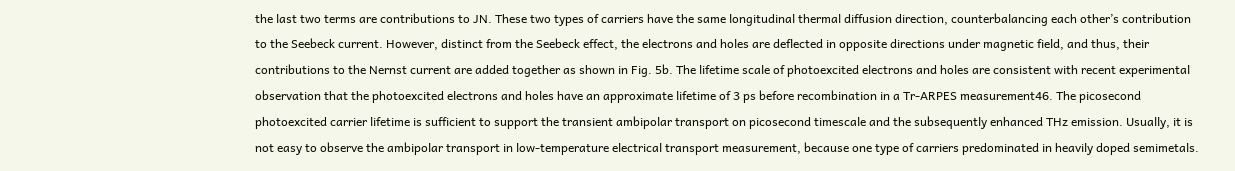the last two terms are contributions to JN. These two types of carriers have the same longitudinal thermal diffusion direction, counterbalancing each other’s contribution to the Seebeck current. However, distinct from the Seebeck effect, the electrons and holes are deflected in opposite directions under magnetic field, and thus, their contributions to the Nernst current are added together as shown in Fig. 5b. The lifetime scale of photoexcited electrons and holes are consistent with recent experimental observation that the photoexcited electrons and holes have an approximate lifetime of 3 ps before recombination in a Tr-ARPES measurement46. The picosecond photoexcited carrier lifetime is sufficient to support the transient ambipolar transport on picosecond timescale and the subsequently enhanced THz emission. Usually, it is not easy to observe the ambipolar transport in low-temperature electrical transport measurement, because one type of carriers predominated in heavily doped semimetals.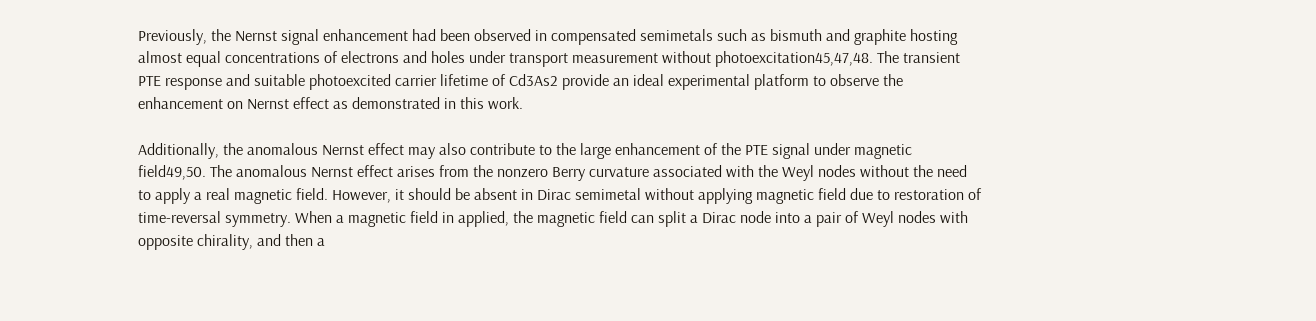Previously, the Nernst signal enhancement had been observed in compensated semimetals such as bismuth and graphite hosting almost equal concentrations of electrons and holes under transport measurement without photoexcitation45,47,48. The transient PTE response and suitable photoexcited carrier lifetime of Cd3As2 provide an ideal experimental platform to observe the enhancement on Nernst effect as demonstrated in this work.

Additionally, the anomalous Nernst effect may also contribute to the large enhancement of the PTE signal under magnetic field49,50. The anomalous Nernst effect arises from the nonzero Berry curvature associated with the Weyl nodes without the need to apply a real magnetic field. However, it should be absent in Dirac semimetal without applying magnetic field due to restoration of time-reversal symmetry. When a magnetic field in applied, the magnetic field can split a Dirac node into a pair of Weyl nodes with opposite chirality, and then a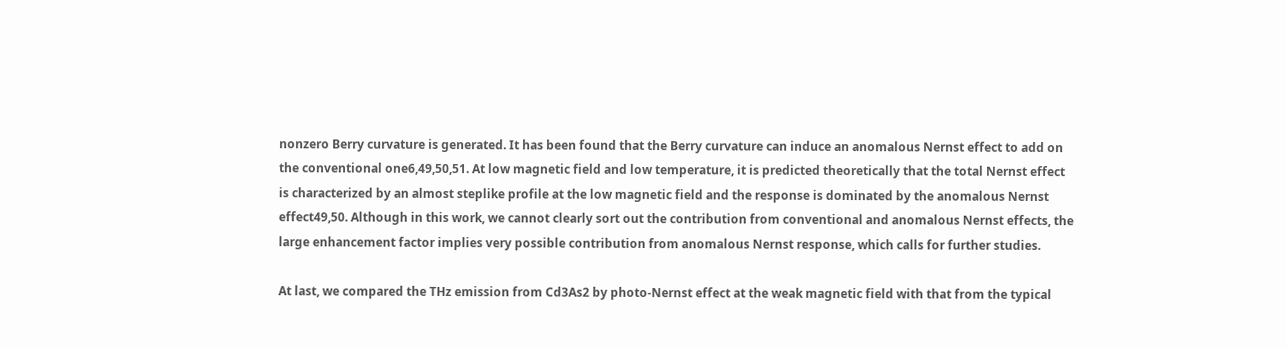nonzero Berry curvature is generated. It has been found that the Berry curvature can induce an anomalous Nernst effect to add on the conventional one6,49,50,51. At low magnetic field and low temperature, it is predicted theoretically that the total Nernst effect is characterized by an almost steplike profile at the low magnetic field and the response is dominated by the anomalous Nernst effect49,50. Although in this work, we cannot clearly sort out the contribution from conventional and anomalous Nernst effects, the large enhancement factor implies very possible contribution from anomalous Nernst response, which calls for further studies.

At last, we compared the THz emission from Cd3As2 by photo-Nernst effect at the weak magnetic field with that from the typical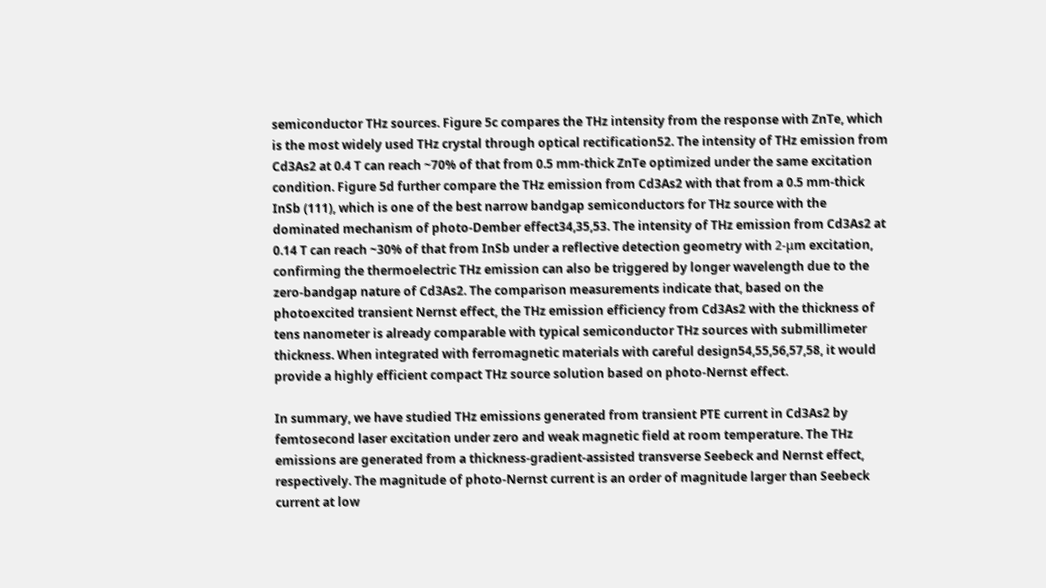semiconductor THz sources. Figure 5c compares the THz intensity from the response with ZnTe, which is the most widely used THz crystal through optical rectification52. The intensity of THz emission from Cd3As2 at 0.4 T can reach ~70% of that from 0.5 mm-thick ZnTe optimized under the same excitation condition. Figure 5d further compare the THz emission from Cd3As2 with that from a 0.5 mm-thick InSb (111), which is one of the best narrow bandgap semiconductors for THz source with the dominated mechanism of photo-Dember effect34,35,53. The intensity of THz emission from Cd3As2 at 0.14 T can reach ~30% of that from InSb under a reflective detection geometry with 2-μm excitation, confirming the thermoelectric THz emission can also be triggered by longer wavelength due to the zero-bandgap nature of Cd3As2. The comparison measurements indicate that, based on the photoexcited transient Nernst effect, the THz emission efficiency from Cd3As2 with the thickness of tens nanometer is already comparable with typical semiconductor THz sources with submillimeter thickness. When integrated with ferromagnetic materials with careful design54,55,56,57,58, it would provide a highly efficient compact THz source solution based on photo-Nernst effect.

In summary, we have studied THz emissions generated from transient PTE current in Cd3As2 by femtosecond laser excitation under zero and weak magnetic field at room temperature. The THz emissions are generated from a thickness-gradient-assisted transverse Seebeck and Nernst effect, respectively. The magnitude of photo-Nernst current is an order of magnitude larger than Seebeck current at low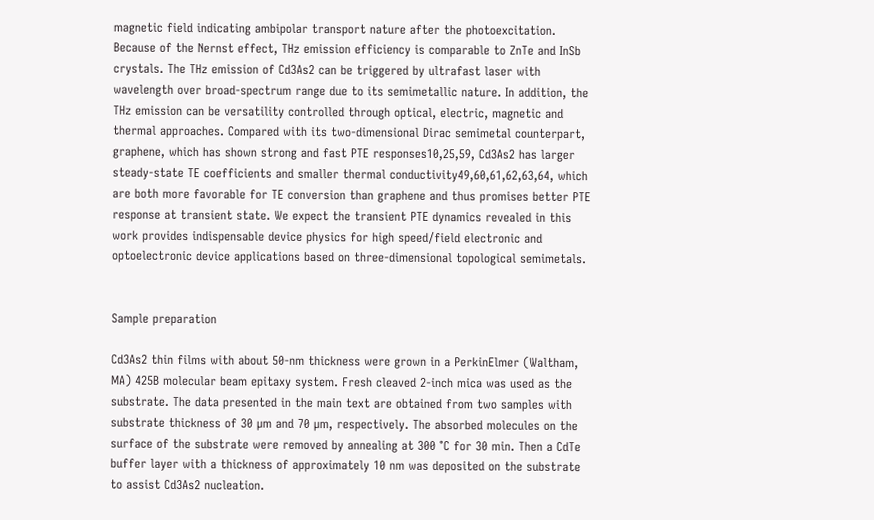magnetic field indicating ambipolar transport nature after the photoexcitation. Because of the Nernst effect, THz emission efficiency is comparable to ZnTe and InSb crystals. The THz emission of Cd3As2 can be triggered by ultrafast laser with wavelength over broad-spectrum range due to its semimetallic nature. In addition, the THz emission can be versatility controlled through optical, electric, magnetic and thermal approaches. Compared with its two-dimensional Dirac semimetal counterpart, graphene, which has shown strong and fast PTE responses10,25,59, Cd3As2 has larger steady-state TE coefficients and smaller thermal conductivity49,60,61,62,63,64, which are both more favorable for TE conversion than graphene and thus promises better PTE response at transient state. We expect the transient PTE dynamics revealed in this work provides indispensable device physics for high speed/field electronic and optoelectronic device applications based on three-dimensional topological semimetals.


Sample preparation

Cd3As2 thin films with about 50-nm thickness were grown in a PerkinElmer (Waltham, MA) 425B molecular beam epitaxy system. Fresh cleaved 2-inch mica was used as the substrate. The data presented in the main text are obtained from two samples with substrate thickness of 30 µm and 70 µm, respectively. The absorbed molecules on the surface of the substrate were removed by annealing at 300 °C for 30 min. Then a CdTe buffer layer with a thickness of approximately 10 nm was deposited on the substrate to assist Cd3As2 nucleation.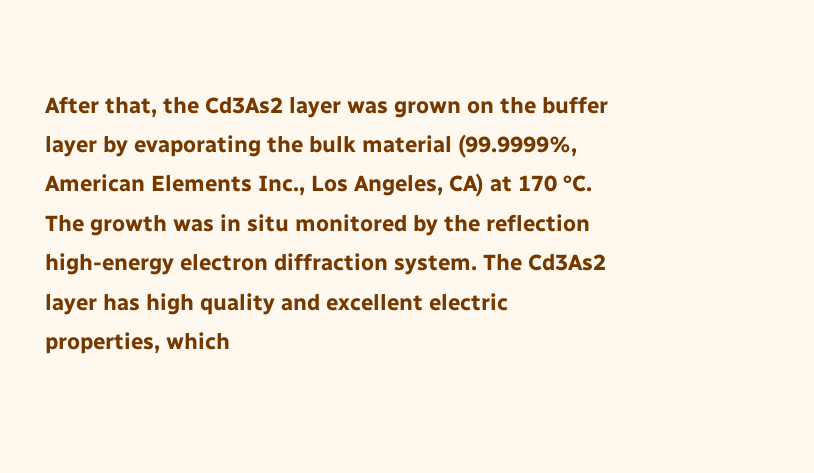After that, the Cd3As2 layer was grown on the buffer layer by evaporating the bulk material (99.9999%, American Elements Inc., Los Angeles, CA) at 170 °C. The growth was in situ monitored by the reflection high-energy electron diffraction system. The Cd3As2 layer has high quality and excellent electric properties, which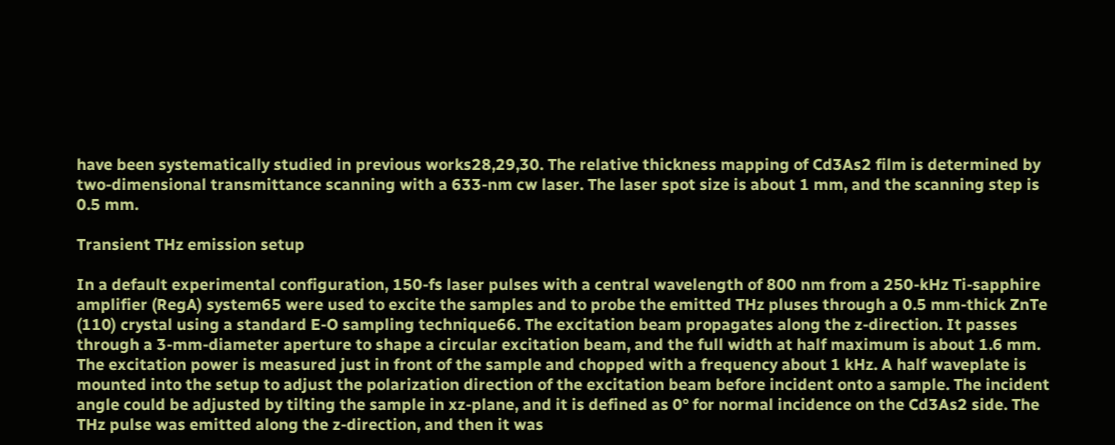have been systematically studied in previous works28,29,30. The relative thickness mapping of Cd3As2 film is determined by two-dimensional transmittance scanning with a 633-nm cw laser. The laser spot size is about 1 mm, and the scanning step is 0.5 mm.

Transient THz emission setup

In a default experimental configuration, 150-fs laser pulses with a central wavelength of 800 nm from a 250-kHz Ti-sapphire amplifier (RegA) system65 were used to excite the samples and to probe the emitted THz pluses through a 0.5 mm-thick ZnTe (110) crystal using a standard E-O sampling technique66. The excitation beam propagates along the z-direction. It passes through a 3-mm-diameter aperture to shape a circular excitation beam, and the full width at half maximum is about 1.6 mm. The excitation power is measured just in front of the sample and chopped with a frequency about 1 kHz. A half waveplate is mounted into the setup to adjust the polarization direction of the excitation beam before incident onto a sample. The incident angle could be adjusted by tilting the sample in xz-plane, and it is defined as 0° for normal incidence on the Cd3As2 side. The THz pulse was emitted along the z-direction, and then it was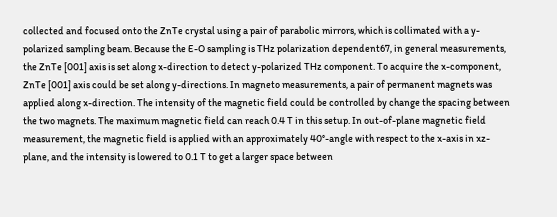collected and focused onto the ZnTe crystal using a pair of parabolic mirrors, which is collimated with a y-polarized sampling beam. Because the E-O sampling is THz polarization dependent67, in general measurements, the ZnTe [001] axis is set along x-direction to detect y-polarized THz component. To acquire the x-component, ZnTe [001] axis could be set along y-directions. In magneto measurements, a pair of permanent magnets was applied along x-direction. The intensity of the magnetic field could be controlled by change the spacing between the two magnets. The maximum magnetic field can reach 0.4 T in this setup. In out-of-plane magnetic field measurement, the magnetic field is applied with an approximately 40°-angle with respect to the x-axis in xz-plane, and the intensity is lowered to 0.1 T to get a larger space between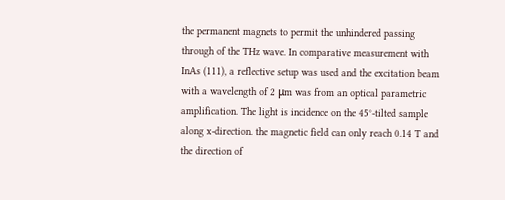the permanent magnets to permit the unhindered passing through of the THz wave. In comparative measurement with InAs (111), a reflective setup was used and the excitation beam with a wavelength of 2 μm was from an optical parametric amplification. The light is incidence on the 45°-tilted sample along x-direction. the magnetic field can only reach 0.14 T and the direction of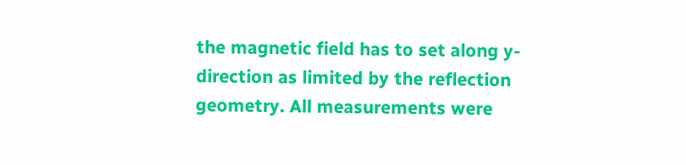the magnetic field has to set along y-direction as limited by the reflection geometry. All measurements were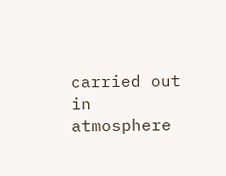carried out in atmosphere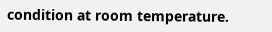condition at room temperature.